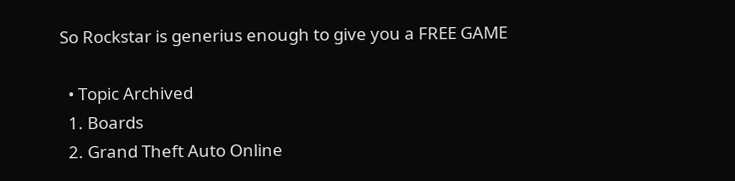So Rockstar is generius enough to give you a FREE GAME

  • Topic Archived
  1. Boards
  2. Grand Theft Auto Online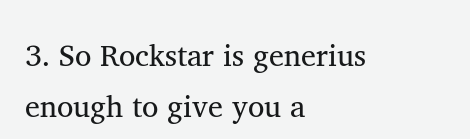3. So Rockstar is generius enough to give you a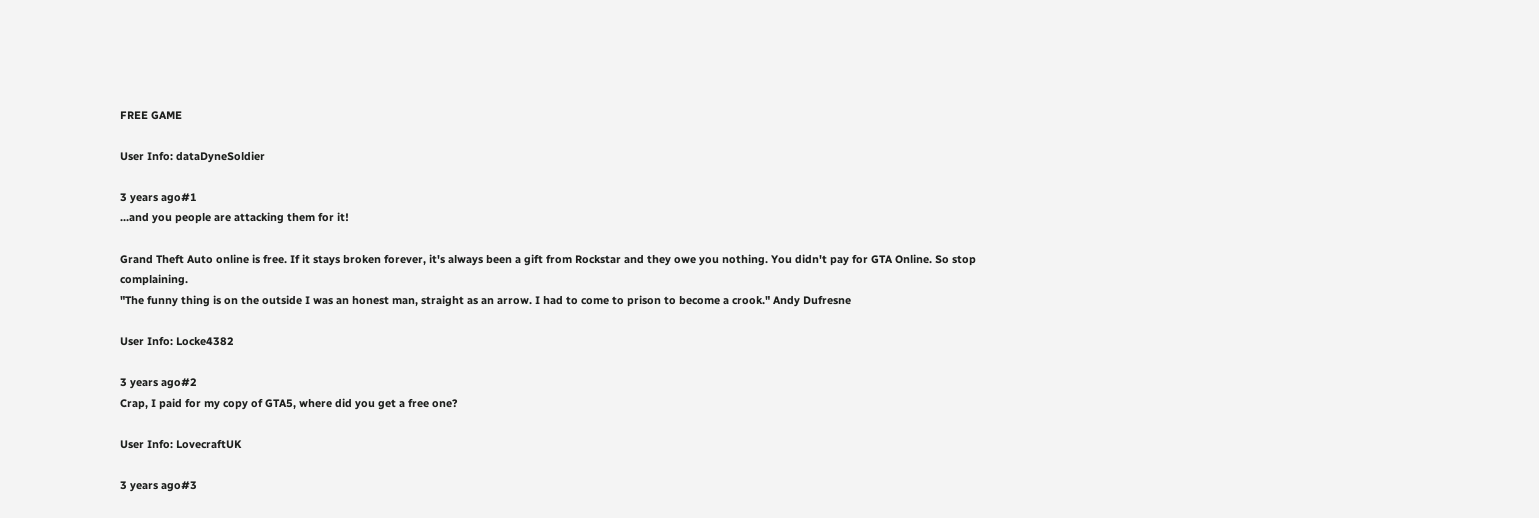FREE GAME

User Info: dataDyneSoldier

3 years ago#1
...and you people are attacking them for it!

Grand Theft Auto online is free. If it stays broken forever, it's always been a gift from Rockstar and they owe you nothing. You didn't pay for GTA Online. So stop complaining.
"The funny thing is on the outside I was an honest man, straight as an arrow. I had to come to prison to become a crook." Andy Dufresne

User Info: Locke4382

3 years ago#2
Crap, I paid for my copy of GTA5, where did you get a free one?

User Info: LovecraftUK

3 years ago#3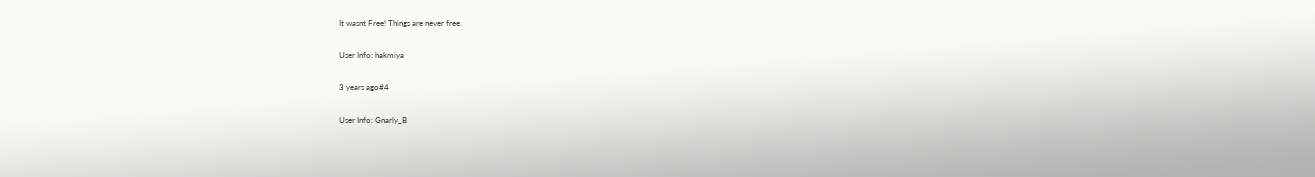It wasnt Free! Things are never free.

User Info: hakmiya

3 years ago#4

User Info: Gnarly_B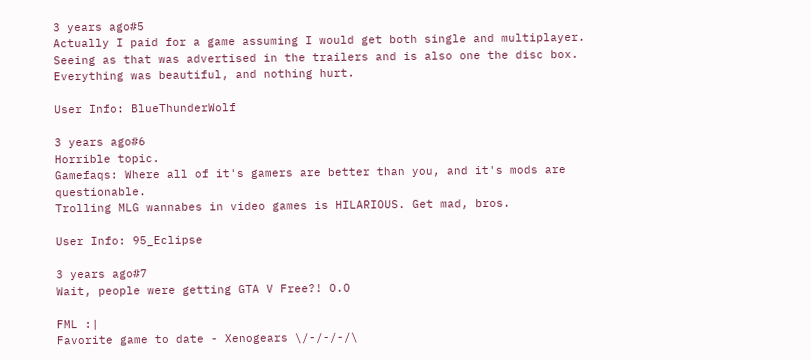3 years ago#5
Actually I paid for a game assuming I would get both single and multiplayer. Seeing as that was advertised in the trailers and is also one the disc box.
Everything was beautiful, and nothing hurt.

User Info: BlueThunderWolf

3 years ago#6
Horrible topic.
Gamefaqs: Where all of it's gamers are better than you, and it's mods are questionable.
Trolling MLG wannabes in video games is HILARIOUS. Get mad, bros.

User Info: 95_Eclipse

3 years ago#7
Wait, people were getting GTA V Free?! O.O

FML :|
Favorite game to date - Xenogears \/-/-/-/\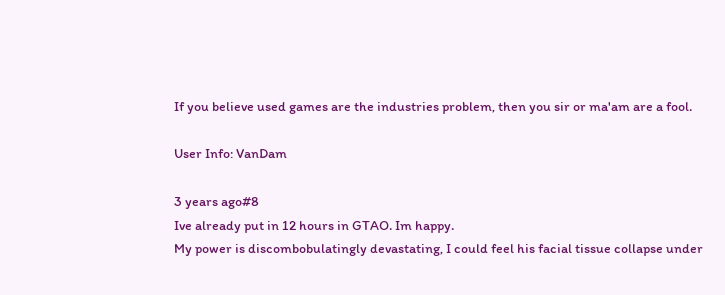If you believe used games are the industries problem, then you sir or ma'am are a fool.

User Info: VanDam

3 years ago#8
Ive already put in 12 hours in GTAO. Im happy.
My power is discombobulatingly devastating, I could feel his facial tissue collapse under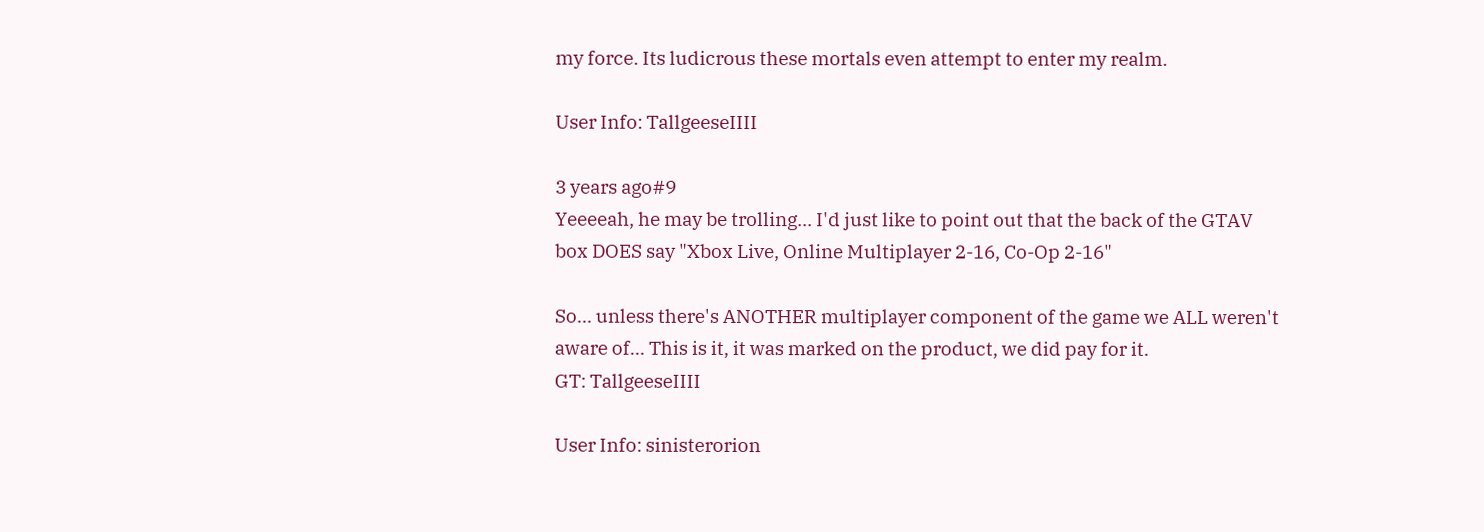my force. Its ludicrous these mortals even attempt to enter my realm.

User Info: TallgeeseIIII

3 years ago#9
Yeeeeah, he may be trolling... I'd just like to point out that the back of the GTAV box DOES say "Xbox Live, Online Multiplayer 2-16, Co-Op 2-16"

So... unless there's ANOTHER multiplayer component of the game we ALL weren't aware of... This is it, it was marked on the product, we did pay for it.
GT: TallgeeseIIII

User Info: sinisterorion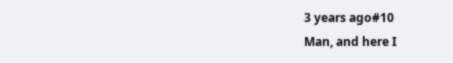3 years ago#10
Man, and here I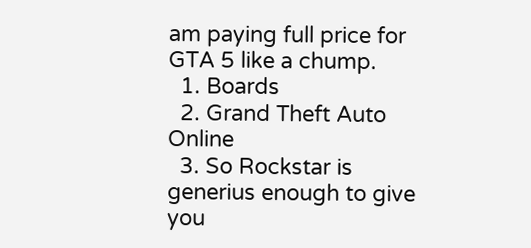am paying full price for GTA 5 like a chump.
  1. Boards
  2. Grand Theft Auto Online
  3. So Rockstar is generius enough to give you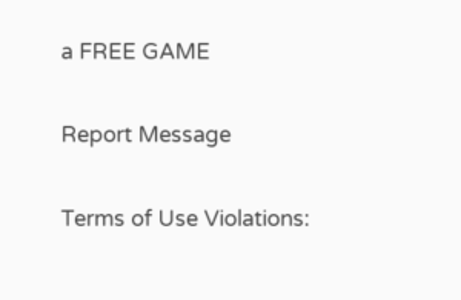a FREE GAME

Report Message

Terms of Use Violations: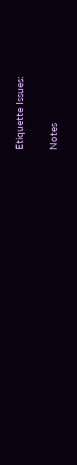Etiquette Issues:

Notes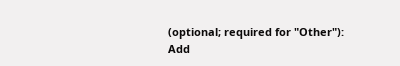(optional; required for "Other"):
Add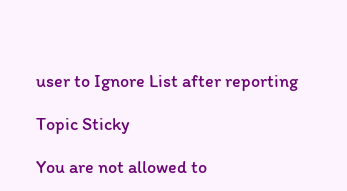user to Ignore List after reporting

Topic Sticky

You are not allowed to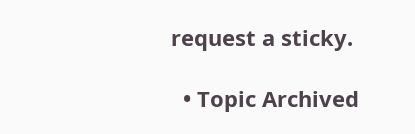request a sticky.

  • Topic Archived